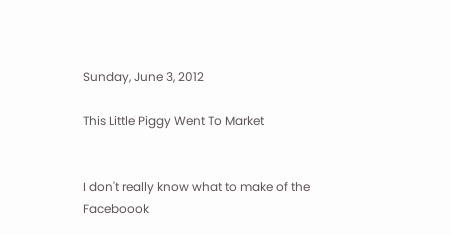Sunday, June 3, 2012

This Little Piggy Went To Market


I don't really know what to make of the Faceboook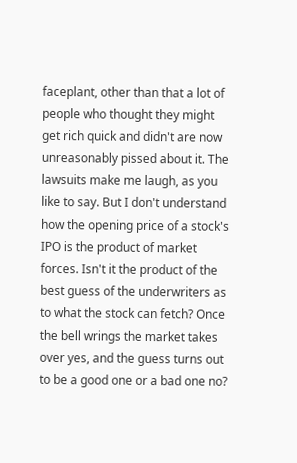faceplant, other than that a lot of people who thought they might get rich quick and didn't are now unreasonably pissed about it. The lawsuits make me laugh, as you like to say. But I don't understand how the opening price of a stock's IPO is the product of market forces. Isn't it the product of the best guess of the underwriters as to what the stock can fetch? Once the bell wrings the market takes over yes, and the guess turns out to be a good one or a bad one no?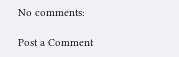No comments:

Post a Comment